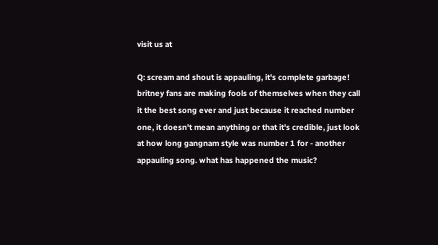visit us at

Q: scream and shout is appauling, it's complete garbage! britney fans are making fools of themselves when they call it the best song ever and just because it reached number one, it doesn't mean anything or that it's credible, just look at how long gangnam style was number 1 for - another appauling song. what has happened the music?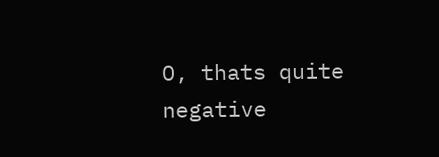O, thats quite negative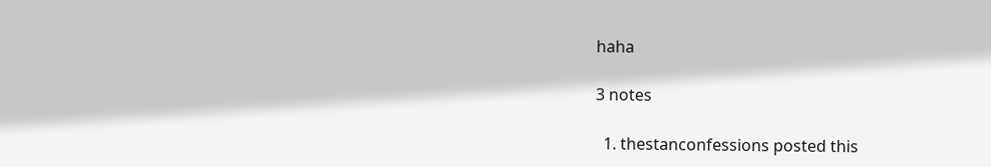haha

3 notes

  1. thestanconfessions posted this